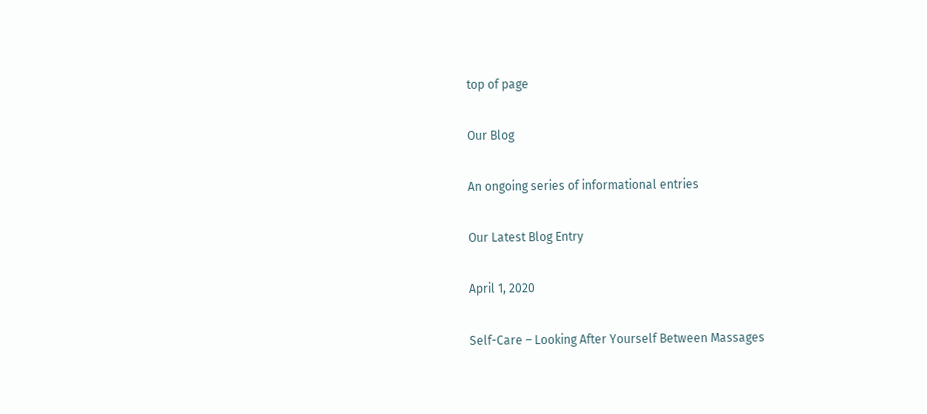top of page

Our Blog

An ongoing series of informational entries

Our Latest Blog Entry

April 1, 2020

Self-Care – Looking After Yourself Between Massages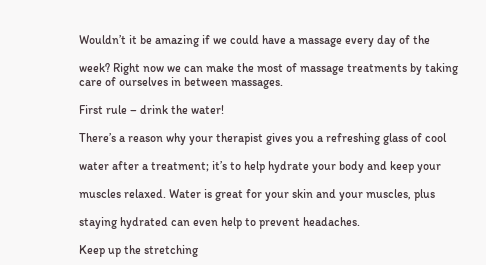Wouldn’t it be amazing if we could have a massage every day of the

week? Right now we can make the most of massage treatments by taking care of ourselves in between massages.

First rule – drink the water!

There’s a reason why your therapist gives you a refreshing glass of cool

water after a treatment; it’s to help hydrate your body and keep your

muscles relaxed. Water is great for your skin and your muscles, plus

staying hydrated can even help to prevent headaches.

Keep up the stretching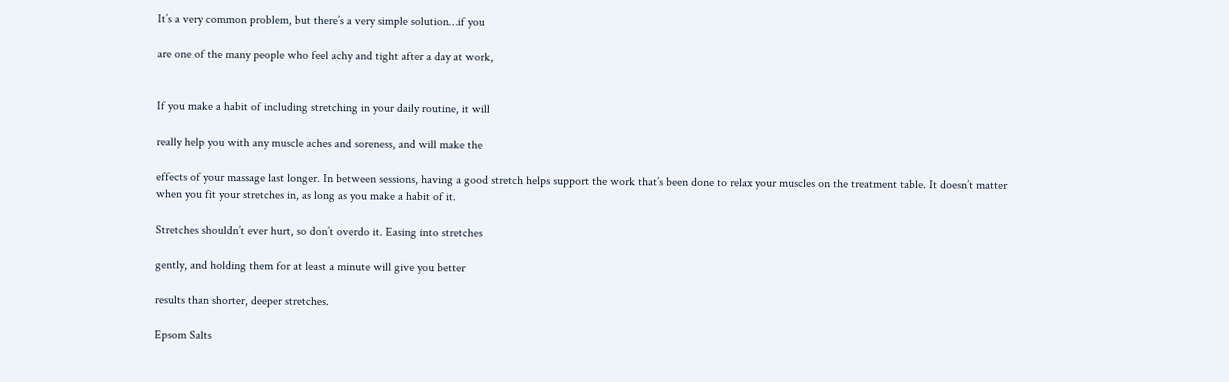It’s a very common problem, but there’s a very simple solution…if you

are one of the many people who feel achy and tight after a day at work,


If you make a habit of including stretching in your daily routine, it will

really help you with any muscle aches and soreness, and will make the

effects of your massage last longer. In between sessions, having a good stretch helps support the work that’s been done to relax your muscles on the treatment table. It doesn’t matter when you fit your stretches in, as long as you make a habit of it.

Stretches shouldn’t ever hurt, so don’t overdo it. Easing into stretches

gently, and holding them for at least a minute will give you better

results than shorter, deeper stretches.

Epsom Salts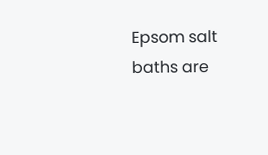Epsom salt baths are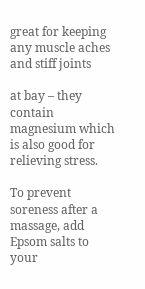great for keeping any muscle aches and stiff joints

at bay – they contain magnesium which is also good for relieving stress.

To prevent soreness after a massage, add Epsom salts to your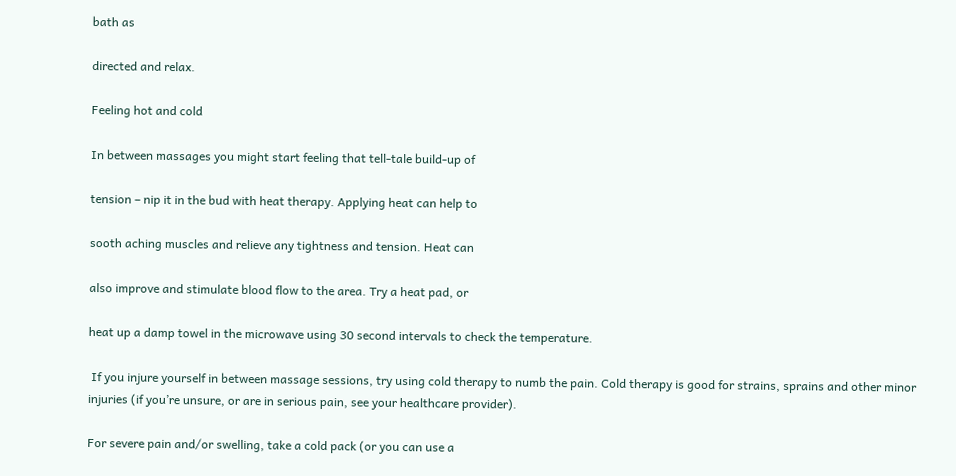bath as

directed and relax.

Feeling hot and cold

In between massages you might start feeling that tell-tale build-up of

tension – nip it in the bud with heat therapy. Applying heat can help to

sooth aching muscles and relieve any tightness and tension. Heat can

also improve and stimulate blood flow to the area. Try a heat pad, or

heat up a damp towel in the microwave using 30 second intervals to check the temperature.

 If you injure yourself in between massage sessions, try using cold therapy to numb the pain. Cold therapy is good for strains, sprains and other minor injuries (if you’re unsure, or are in serious pain, see your healthcare provider).

For severe pain and/or swelling, take a cold pack (or you can use a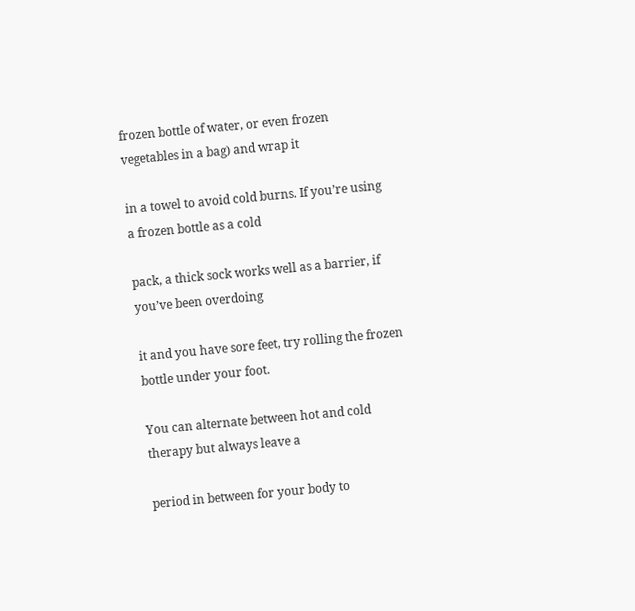frozen bottle of water, or even frozen vegetables in a bag) and wrap it

in a towel to avoid cold burns. If you’re using a frozen bottle as a cold

pack, a thick sock works well as a barrier, if you’ve been overdoing

it and you have sore feet, try rolling the frozen bottle under your foot.

You can alternate between hot and cold therapy but always leave a

period in between for your body to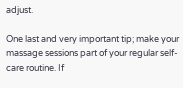adjust.

One last and very important tip; make your massage sessions part of your regular self-care routine. If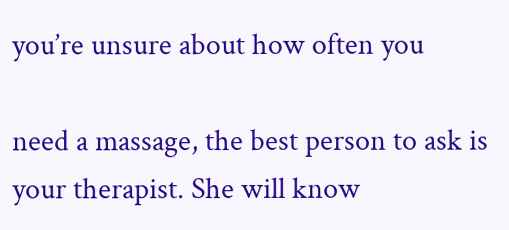you’re unsure about how often you

need a massage, the best person to ask is your therapist. She will know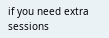if you need extra sessions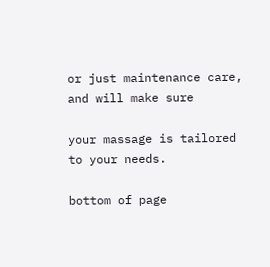or just maintenance care, and will make sure

your massage is tailored to your needs.

bottom of page